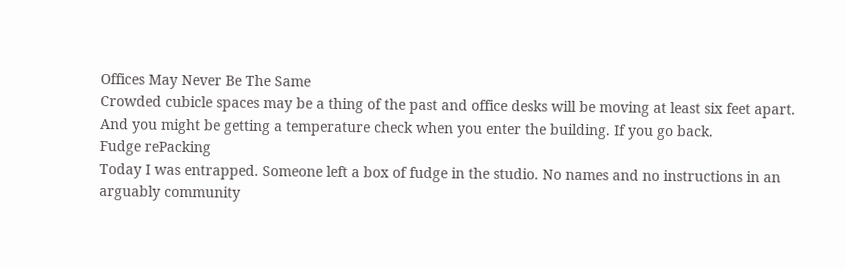Offices May Never Be The Same
Crowded cubicle spaces may be a thing of the past and office desks will be moving at least six feet apart. And you might be getting a temperature check when you enter the building. If you go back.
Fudge rePacking
Today I was entrapped. Someone left a box of fudge in the studio. No names and no instructions in an arguably community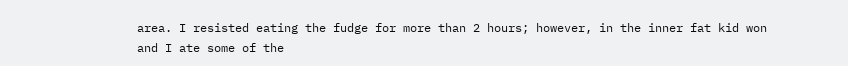area. I resisted eating the fudge for more than 2 hours; however, in the inner fat kid won and I ate some of the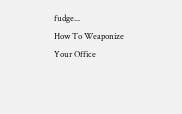fudge...
How To Weaponize Your Office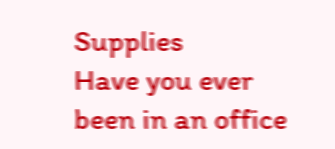Supplies
Have you ever been in an office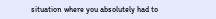situation where you absolutely had to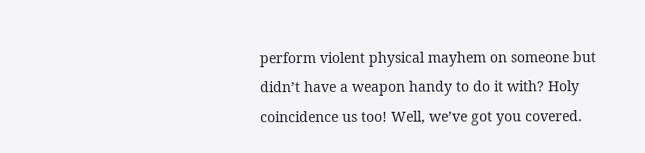perform violent physical mayhem on someone but didn’t have a weapon handy to do it with? Holy coincidence us too! Well, we’ve got you covered.